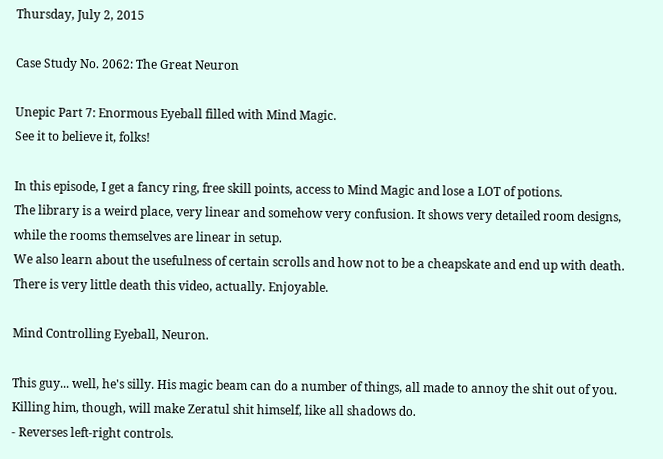Thursday, July 2, 2015

Case Study No. 2062: The Great Neuron

Unepic Part 7: Enormous Eyeball filled with Mind Magic.
See it to believe it, folks!

In this episode, I get a fancy ring, free skill points, access to Mind Magic and lose a LOT of potions.
The library is a weird place, very linear and somehow very confusion. It shows very detailed room designs, while the rooms themselves are linear in setup.
We also learn about the usefulness of certain scrolls and how not to be a cheapskate and end up with death. There is very little death this video, actually. Enjoyable.

Mind Controlling Eyeball, Neuron.

This guy... well, he's silly. His magic beam can do a number of things, all made to annoy the shit out of you. Killing him, though, will make Zeratul shit himself, like all shadows do.
- Reverses left-right controls.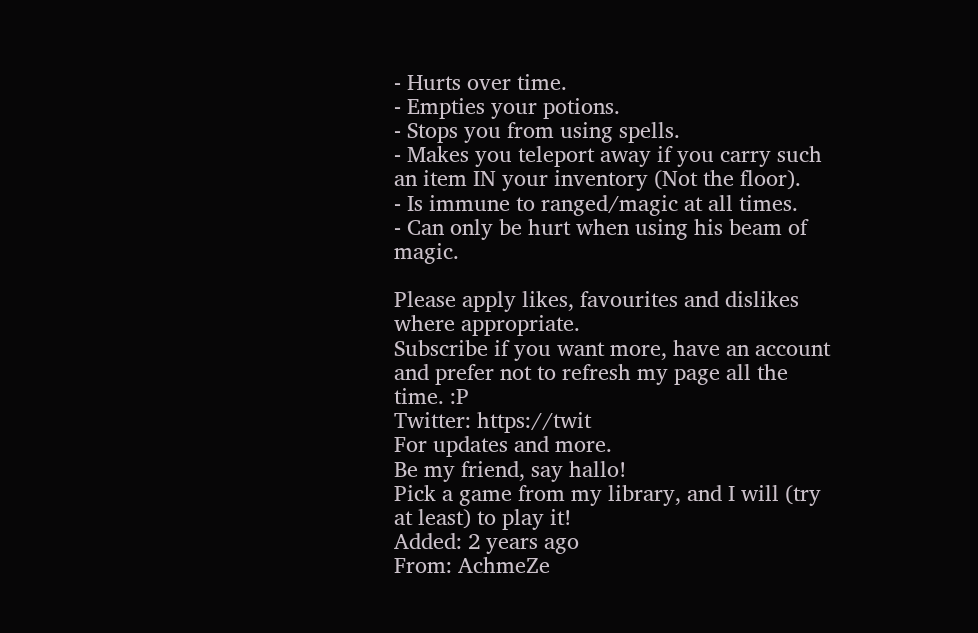- Hurts over time.
- Empties your potions.
- Stops you from using spells.
- Makes you teleport away if you carry such an item IN your inventory (Not the floor).
- Is immune to ranged/magic at all times.
- Can only be hurt when using his beam of magic.

Please apply likes, favourites and dislikes where appropriate.
Subscribe if you want more, have an account and prefer not to refresh my page all the time. :P
Twitter: https://twit
For updates and more.
Be my friend, say hallo!
Pick a game from my library, and I will (try at least) to play it!
Added: 2 years ago
From: AchmeZe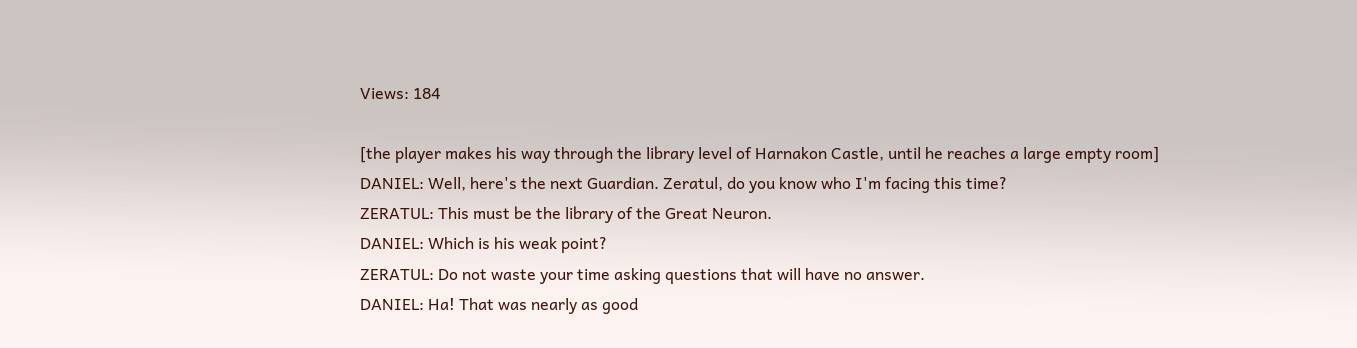Views: 184

[the player makes his way through the library level of Harnakon Castle, until he reaches a large empty room]
DANIEL: Well, here's the next Guardian. Zeratul, do you know who I'm facing this time?
ZERATUL: This must be the library of the Great Neuron.
DANIEL: Which is his weak point?
ZERATUL: Do not waste your time asking questions that will have no answer.
DANIEL: Ha! That was nearly as good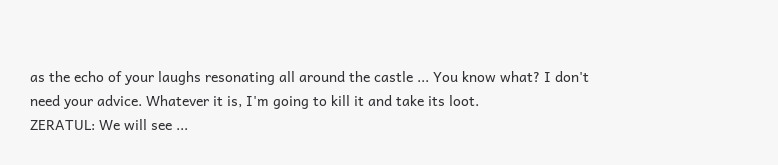as the echo of your laughs resonating all around the castle ... You know what? I don't need your advice. Whatever it is, I'm going to kill it and take its loot.
ZERATUL: We will see ...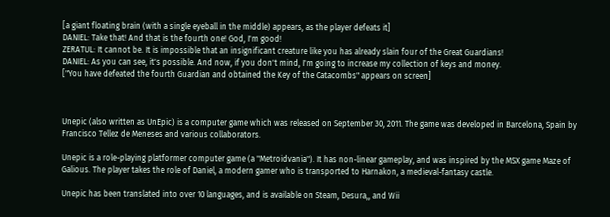[a giant floating brain (with a single eyeball in the middle) appears, as the player defeats it]
DANIEL: Take that! And that is the fourth one! God, I'm good!
ZERATUL: It cannot be. It is impossible that an insignificant creature like you has already slain four of the Great Guardians!
DANIEL: As you can see, it's possible. And now, if you don't mind, I'm going to increase my collection of keys and money.
["You have defeated the fourth Guardian and obtained the Key of the Catacombs" appears on screen]



Unepic (also written as UnEpic) is a computer game which was released on September 30, 2011. The game was developed in Barcelona, Spain by Francisco Tellez de Meneses and various collaborators.

Unepic is a role-playing platformer computer game (a "Metroidvania"). It has non-linear gameplay, and was inspired by the MSX game Maze of Galious. The player takes the role of Daniel, a modern gamer who is transported to Harnakon, a medieval-fantasy castle.

Unepic has been translated into over 10 languages, and is available on Steam, Desura,, and Wii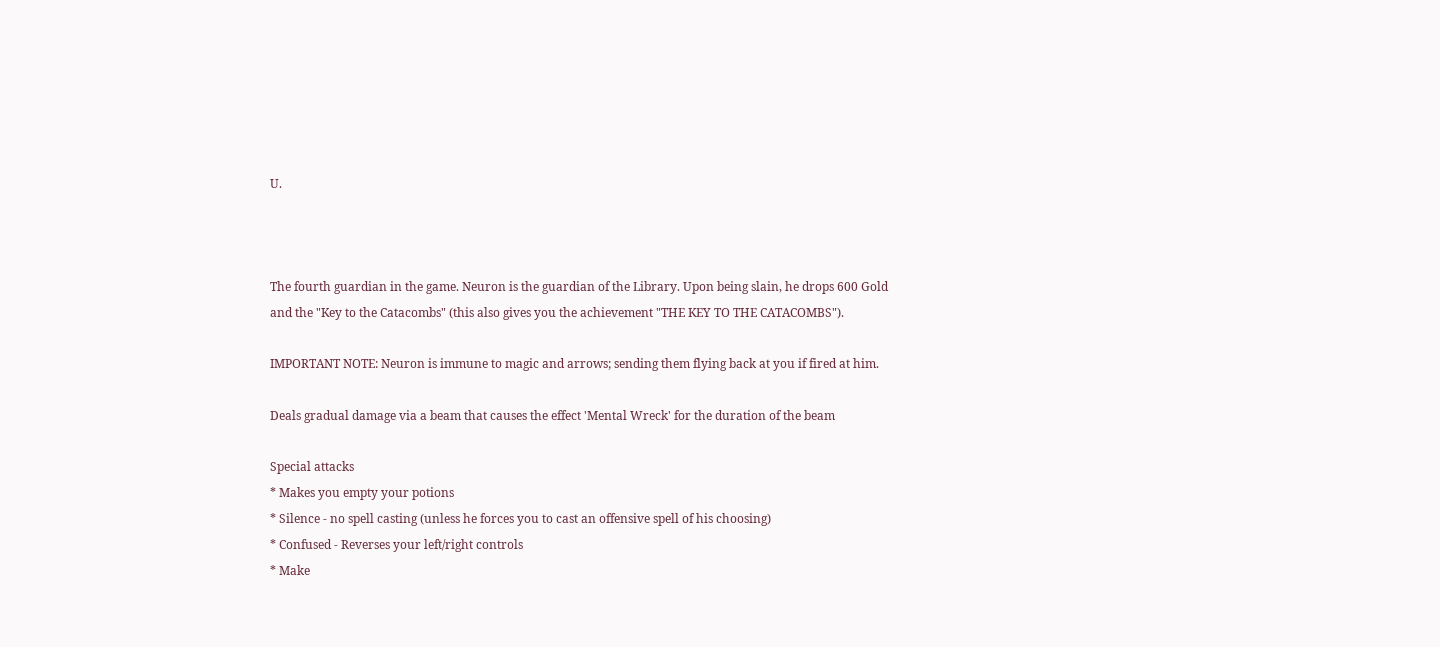U.



The fourth guardian in the game. Neuron is the guardian of the Library. Upon being slain, he drops 600 Gold and the "Key to the Catacombs" (this also gives you the achievement "THE KEY TO THE CATACOMBS").

IMPORTANT NOTE: Neuron is immune to magic and arrows; sending them flying back at you if fired at him.

Deals gradual damage via a beam that causes the effect 'Mental Wreck' for the duration of the beam

Special attacks
* Makes you empty your potions
* Silence - no spell casting (unless he forces you to cast an offensive spell of his choosing)
* Confused - Reverses your left/right controls
* Make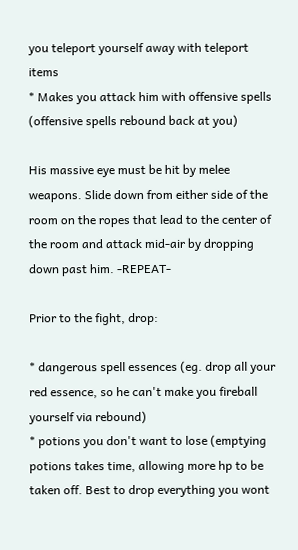you teleport yourself away with teleport items
* Makes you attack him with offensive spells (offensive spells rebound back at you)

His massive eye must be hit by melee weapons. Slide down from either side of the room on the ropes that lead to the center of the room and attack mid-air by dropping down past him. -REPEAT-

Prior to the fight, drop:

* dangerous spell essences (eg. drop all your red essence, so he can't make you fireball yourself via rebound)
* potions you don't want to lose (emptying potions takes time, allowing more hp to be taken off. Best to drop everything you wont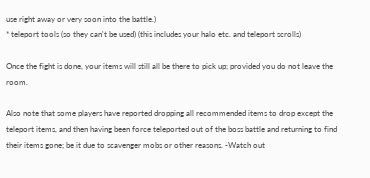use right away or very soon into the battle.)
* teleport tools (so they can't be used) (this includes your halo etc. and teleport scrolls)

Once the fight is done, your items will still all be there to pick up; provided you do not leave the room.

Also note that some players have reported dropping all recommended items to drop except the teleport items, and then having been force teleported out of the boss battle and returning to find their items gone; be it due to scavenger mobs or other reasons. -Watch out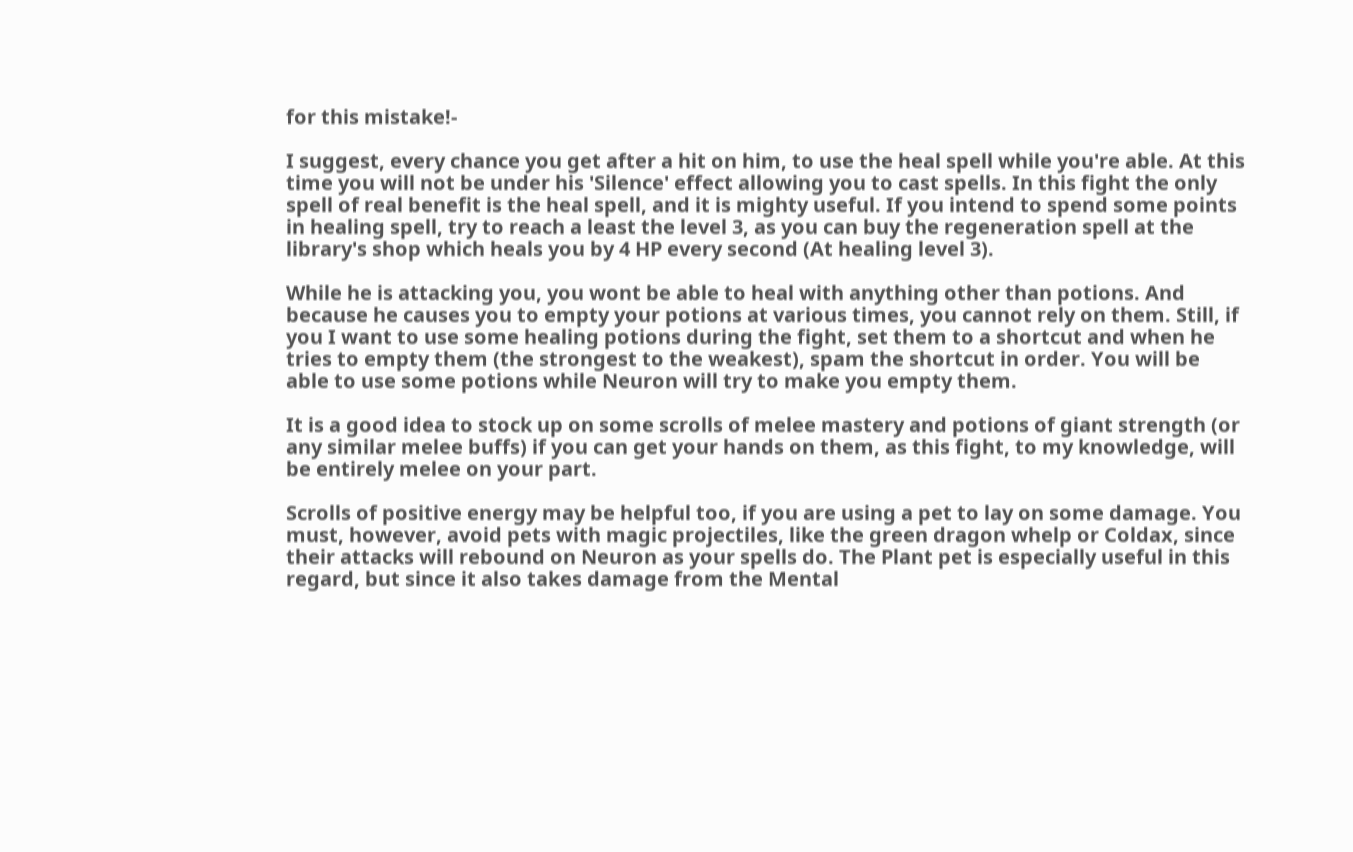for this mistake!-

I suggest, every chance you get after a hit on him, to use the heal spell while you're able. At this time you will not be under his 'Silence' effect allowing you to cast spells. In this fight the only spell of real benefit is the heal spell, and it is mighty useful. If you intend to spend some points in healing spell, try to reach a least the level 3, as you can buy the regeneration spell at the library's shop which heals you by 4 HP every second (At healing level 3).

While he is attacking you, you wont be able to heal with anything other than potions. And because he causes you to empty your potions at various times, you cannot rely on them. Still, if you I want to use some healing potions during the fight, set them to a shortcut and when he tries to empty them (the strongest to the weakest), spam the shortcut in order. You will be able to use some potions while Neuron will try to make you empty them.

It is a good idea to stock up on some scrolls of melee mastery and potions of giant strength (or any similar melee buffs) if you can get your hands on them, as this fight, to my knowledge, will be entirely melee on your part.

Scrolls of positive energy may be helpful too, if you are using a pet to lay on some damage. You must, however, avoid pets with magic projectiles, like the green dragon whelp or Coldax, since their attacks will rebound on Neuron as your spells do. The Plant pet is especially useful in this regard, but since it also takes damage from the Mental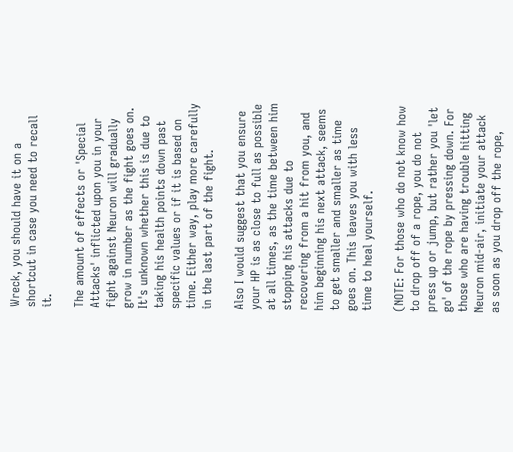Wreck, you should have it on a shortcut in case you need to recall it.

The amount of effects or 'Special Attacks' inflicted upon you in your fight against Neuron will gradually grow in number as the fight goes on. It's unknown whether this is due to taking his health points down past specific values or if it is based on time. Either way, play more carefully in the last part of the fight.

Also I would suggest that you ensure your HP is as close to full as possible at all times, as the time between him stopping his attacks due to recovering from a hit from you, and him beginning his next attack, seems to get smaller and smaller as time goes on. This leaves you with less time to heal yourself.

(NOTE: For those who do not know how to drop off of a rope, you do not press up or jump, but rather you 'let go' of the rope by pressing down. For those who are having trouble hitting Neuron mid-air, initiate your attack as soon as you drop off the rope,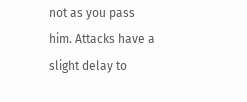not as you pass him. Attacks have a slight delay to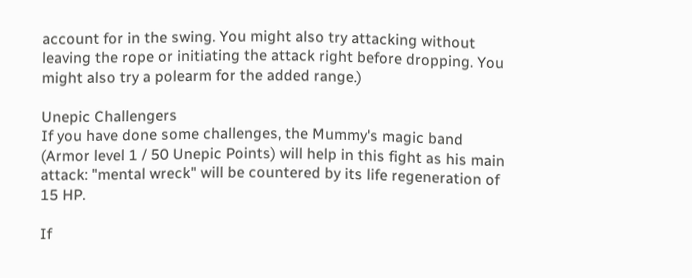account for in the swing. You might also try attacking without leaving the rope or initiating the attack right before dropping. You might also try a polearm for the added range.)

Unepic Challengers
If you have done some challenges, the Mummy's magic band (Armor level 1 / 50 Unepic Points) will help in this fight as his main attack: "mental wreck" will be countered by its life regeneration of 15 HP.

If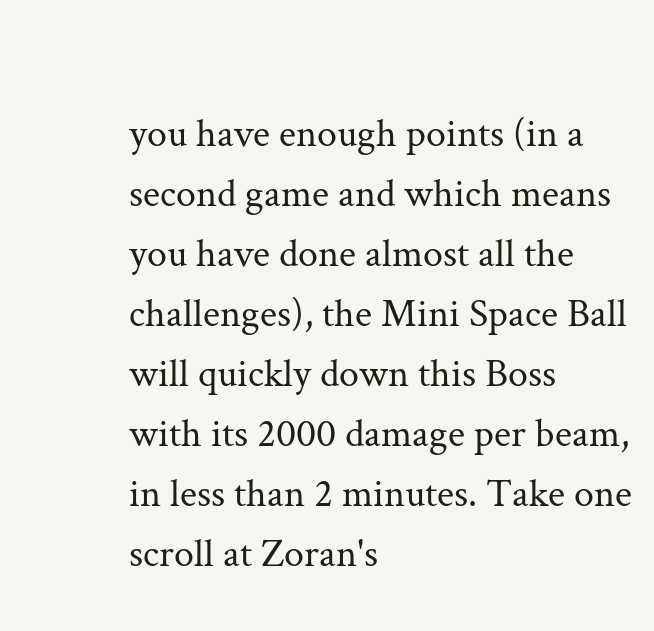you have enough points (in a second game and which means you have done almost all the challenges), the Mini Space Ball will quickly down this Boss with its 2000 damage per beam, in less than 2 minutes. Take one scroll at Zoran's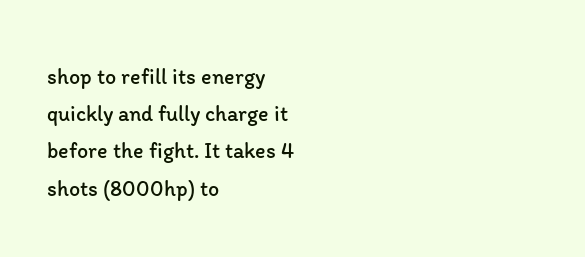shop to refill its energy quickly and fully charge it before the fight. It takes 4 shots (8000hp) to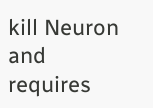kill Neuron and requires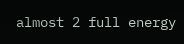almost 2 full energy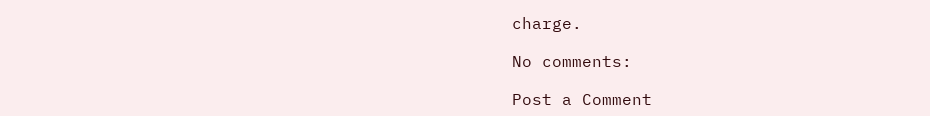charge.

No comments:

Post a Comment